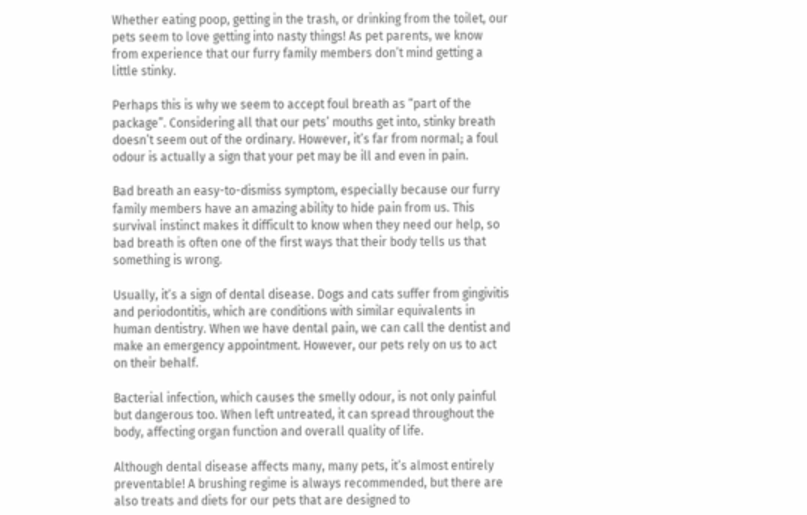Whether eating poop, getting in the trash, or drinking from the toilet, our pets seem to love getting into nasty things! As pet parents, we know from experience that our furry family members don’t mind getting a little stinky.

Perhaps this is why we seem to accept foul breath as “part of the package”. Considering all that our pets’ mouths get into, stinky breath doesn’t seem out of the ordinary. However, it’s far from normal; a foul odour is actually a sign that your pet may be ill and even in pain.

Bad breath an easy-to-dismiss symptom, especially because our furry family members have an amazing ability to hide pain from us. This survival instinct makes it difficult to know when they need our help, so bad breath is often one of the first ways that their body tells us that something is wrong.

Usually, it’s a sign of dental disease. Dogs and cats suffer from gingivitis and periodontitis, which are conditions with similar equivalents in human dentistry. When we have dental pain, we can call the dentist and make an emergency appointment. However, our pets rely on us to act on their behalf.

Bacterial infection, which causes the smelly odour, is not only painful but dangerous too. When left untreated, it can spread throughout the body, affecting organ function and overall quality of life.

Although dental disease affects many, many pets, it’s almost entirely preventable! A brushing regime is always recommended, but there are also treats and diets for our pets that are designed to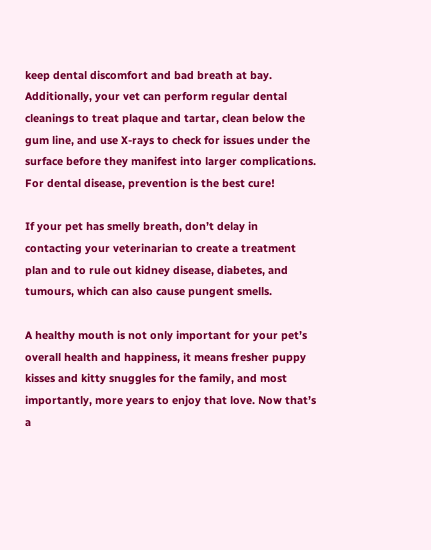keep dental discomfort and bad breath at bay. Additionally, your vet can perform regular dental cleanings to treat plaque and tartar, clean below the gum line, and use X-rays to check for issues under the surface before they manifest into larger complications. For dental disease, prevention is the best cure!

If your pet has smelly breath, don’t delay in contacting your veterinarian to create a treatment plan and to rule out kidney disease, diabetes, and tumours, which can also cause pungent smells.

A healthy mouth is not only important for your pet’s overall health and happiness, it means fresher puppy kisses and kitty snuggles for the family, and most importantly, more years to enjoy that love. Now that’s a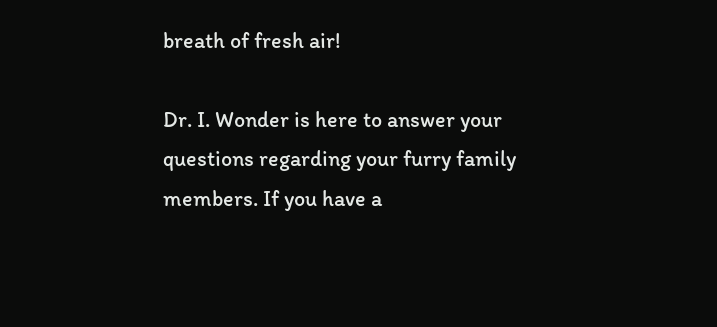breath of fresh air!

Dr. I. Wonder is here to answer your questions regarding your furry family members. If you have a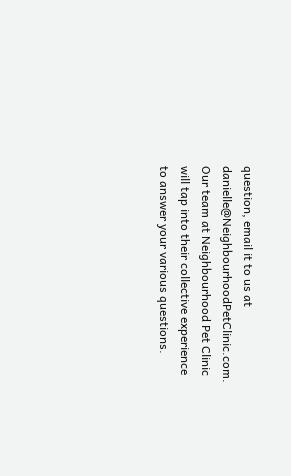question, email it to us at danielle@NeighbourhoodPetClinic.com.  Our team at Neighbourhood Pet Clinic will tap into their collective experience to answer your various questions.